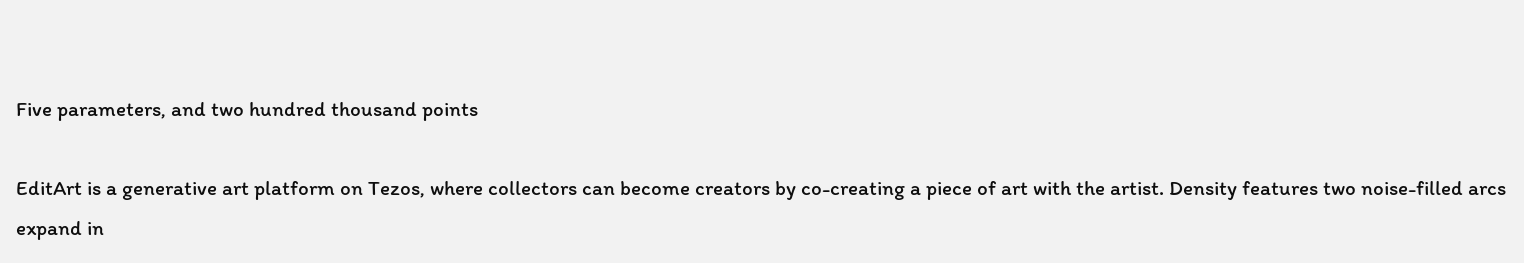Five parameters, and two hundred thousand points

EditArt is a generative art platform on Tezos, where collectors can become creators by co-creating a piece of art with the artist. Density features two noise-filled arcs expand in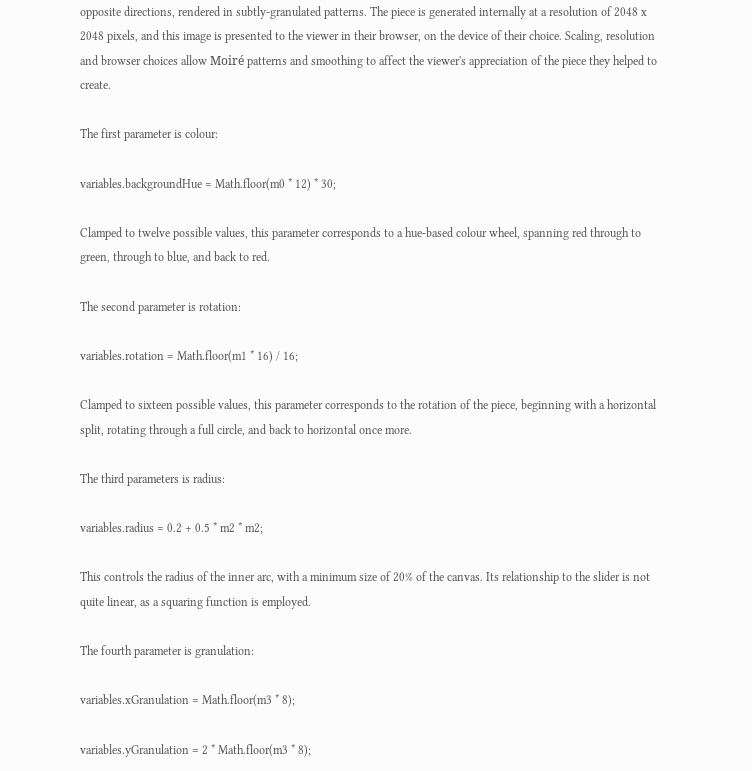opposite directions, rendered in subtly-granulated patterns. The piece is generated internally at a resolution of 2048 x 2048 pixels, and this image is presented to the viewer in their browser, on the device of their choice. Scaling, resolution and browser choices allow Moiré patterns and smoothing to affect the viewer's appreciation of the piece they helped to create.

The first parameter is colour:

variables.backgroundHue = Math.floor(m0 * 12) * 30;

Clamped to twelve possible values, this parameter corresponds to a hue-based colour wheel, spanning red through to green, through to blue, and back to red.

The second parameter is rotation:

variables.rotation = Math.floor(m1 * 16) / 16;

Clamped to sixteen possible values, this parameter corresponds to the rotation of the piece, beginning with a horizontal split, rotating through a full circle, and back to horizontal once more.

The third parameters is radius:

variables.radius = 0.2 + 0.5 * m2 * m2;

This controls the radius of the inner arc, with a minimum size of 20% of the canvas. Its relationship to the slider is not quite linear, as a squaring function is employed.

The fourth parameter is granulation:

variables.xGranulation = Math.floor(m3 * 8);

variables.yGranulation = 2 * Math.floor(m3 * 8);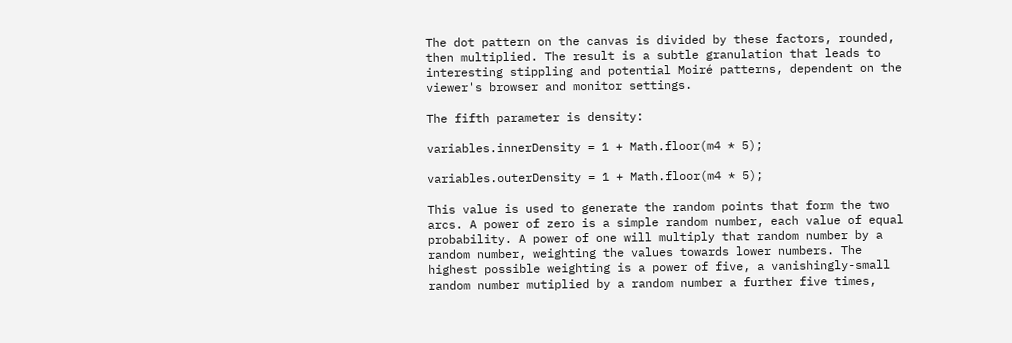The dot pattern on the canvas is divided by these factors, rounded, then multiplied. The result is a subtle granulation that leads to interesting stippling and potential Moiré patterns, dependent on the viewer's browser and monitor settings.

The fifth parameter is density:

variables.innerDensity = 1 + Math.floor(m4 * 5);

variables.outerDensity = 1 + Math.floor(m4 * 5);

This value is used to generate the random points that form the two arcs. A power of zero is a simple random number, each value of equal probability. A power of one will multiply that random number by a random number, weighting the values towards lower numbers. The highest possible weighting is a power of five, a vanishingly-small random number mutiplied by a random number a further five times,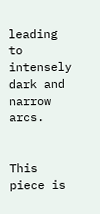leading to intensely dark and narrow arcs.


This piece is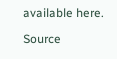available here.

Source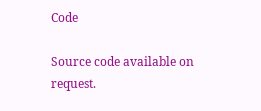Code

Source code available on request.